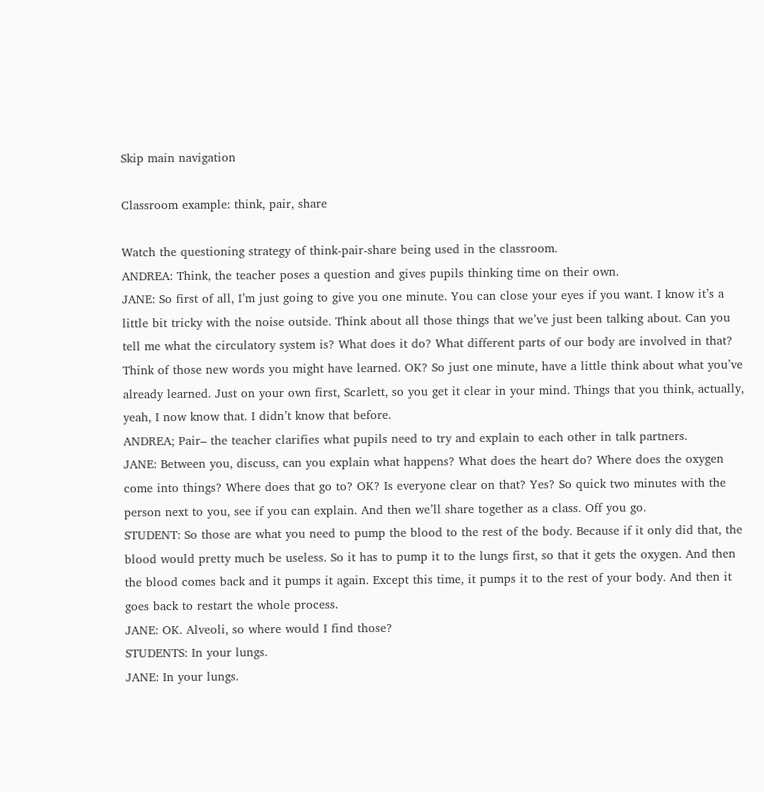Skip main navigation

Classroom example: think, pair, share

Watch the questioning strategy of think-pair-share being used in the classroom.
ANDREA: Think, the teacher poses a question and gives pupils thinking time on their own.
JANE: So first of all, I’m just going to give you one minute. You can close your eyes if you want. I know it’s a little bit tricky with the noise outside. Think about all those things that we’ve just been talking about. Can you tell me what the circulatory system is? What does it do? What different parts of our body are involved in that? Think of those new words you might have learned. OK? So just one minute, have a little think about what you’ve already learned. Just on your own first, Scarlett, so you get it clear in your mind. Things that you think, actually, yeah, I now know that. I didn’t know that before.
ANDREA; Pair– the teacher clarifies what pupils need to try and explain to each other in talk partners.
JANE: Between you, discuss, can you explain what happens? What does the heart do? Where does the oxygen come into things? Where does that go to? OK? Is everyone clear on that? Yes? So quick two minutes with the person next to you, see if you can explain. And then we’ll share together as a class. Off you go.
STUDENT: So those are what you need to pump the blood to the rest of the body. Because if it only did that, the blood would pretty much be useless. So it has to pump it to the lungs first, so that it gets the oxygen. And then the blood comes back and it pumps it again. Except this time, it pumps it to the rest of your body. And then it goes back to restart the whole process.
JANE: OK. Alveoli, so where would I find those?
STUDENTS: In your lungs.
JANE: In your lungs.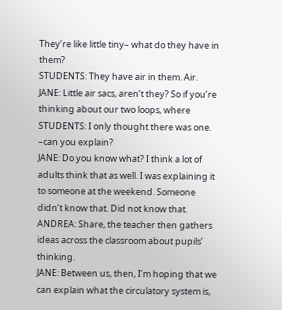They’re like little tiny– what do they have in them?
STUDENTS: They have air in them. Air.
JANE: Little air sacs, aren’t they? So if you’re thinking about our two loops, where
STUDENTS: I only thought there was one. –can you explain?
JANE: Do you know what? I think a lot of adults think that as well. I was explaining it to someone at the weekend. Someone didn’t know that. Did not know that.
ANDREA: Share, the teacher then gathers ideas across the classroom about pupils’ thinking.
JANE: Between us, then, I’m hoping that we can explain what the circulatory system is,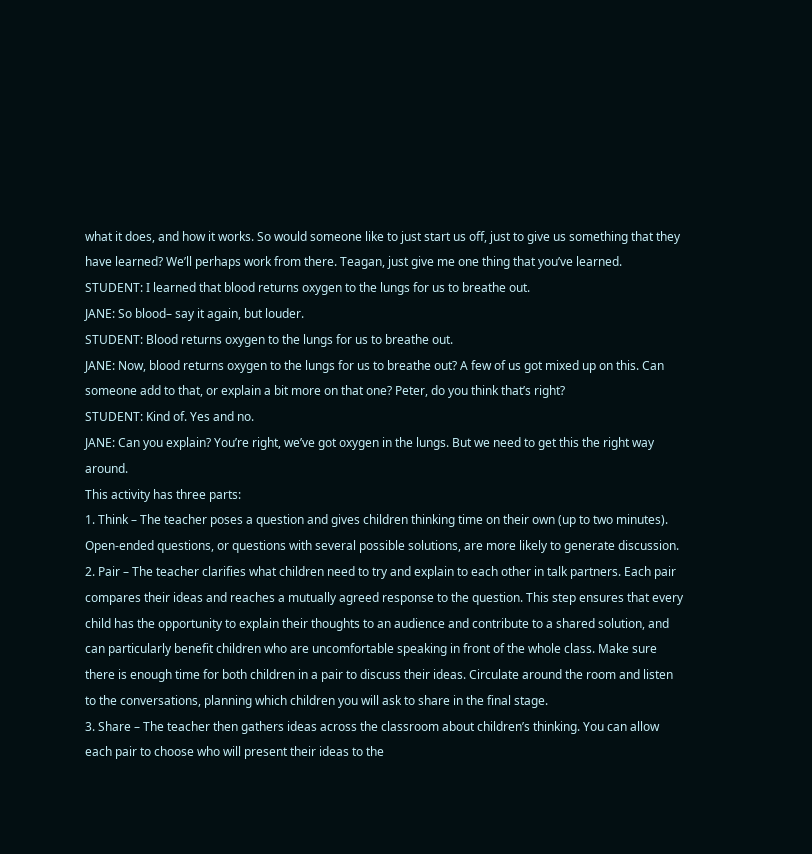what it does, and how it works. So would someone like to just start us off, just to give us something that they have learned? We’ll perhaps work from there. Teagan, just give me one thing that you’ve learned.
STUDENT: I learned that blood returns oxygen to the lungs for us to breathe out.
JANE: So blood– say it again, but louder.
STUDENT: Blood returns oxygen to the lungs for us to breathe out.
JANE: Now, blood returns oxygen to the lungs for us to breathe out? A few of us got mixed up on this. Can someone add to that, or explain a bit more on that one? Peter, do you think that’s right?
STUDENT: Kind of. Yes and no.
JANE: Can you explain? You’re right, we’ve got oxygen in the lungs. But we need to get this the right way around.
This activity has three parts:
1. Think – The teacher poses a question and gives children thinking time on their own (up to two minutes). Open-ended questions, or questions with several possible solutions, are more likely to generate discussion.
2. Pair – The teacher clarifies what children need to try and explain to each other in talk partners. Each pair compares their ideas and reaches a mutually agreed response to the question. This step ensures that every child has the opportunity to explain their thoughts to an audience and contribute to a shared solution, and can particularly benefit children who are uncomfortable speaking in front of the whole class. Make sure there is enough time for both children in a pair to discuss their ideas. Circulate around the room and listen to the conversations, planning which children you will ask to share in the final stage.
3. Share – The teacher then gathers ideas across the classroom about children’s thinking. You can allow each pair to choose who will present their ideas to the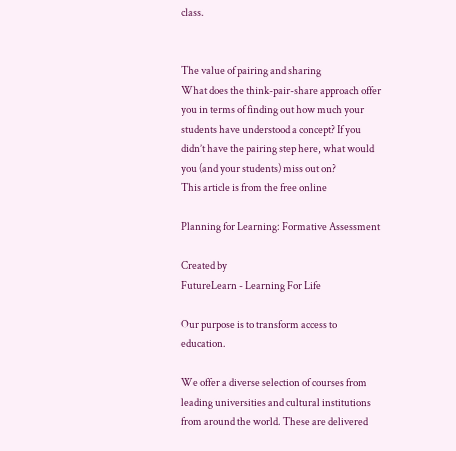class.


The value of pairing and sharing
What does the think-pair-share approach offer you in terms of finding out how much your students have understood a concept? If you didn’t have the pairing step here, what would you (and your students) miss out on?
This article is from the free online

Planning for Learning: Formative Assessment

Created by
FutureLearn - Learning For Life

Our purpose is to transform access to education.

We offer a diverse selection of courses from leading universities and cultural institutions from around the world. These are delivered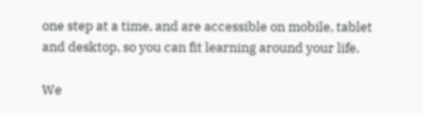one step at a time, and are accessible on mobile, tablet and desktop, so you can fit learning around your life.

We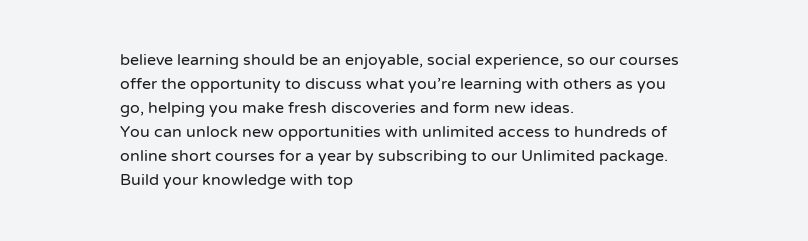believe learning should be an enjoyable, social experience, so our courses offer the opportunity to discuss what you’re learning with others as you go, helping you make fresh discoveries and form new ideas.
You can unlock new opportunities with unlimited access to hundreds of online short courses for a year by subscribing to our Unlimited package. Build your knowledge with top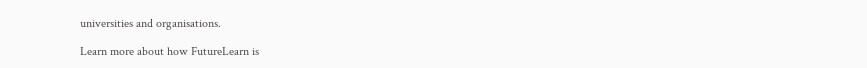universities and organisations.

Learn more about how FutureLearn is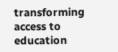transforming access to education